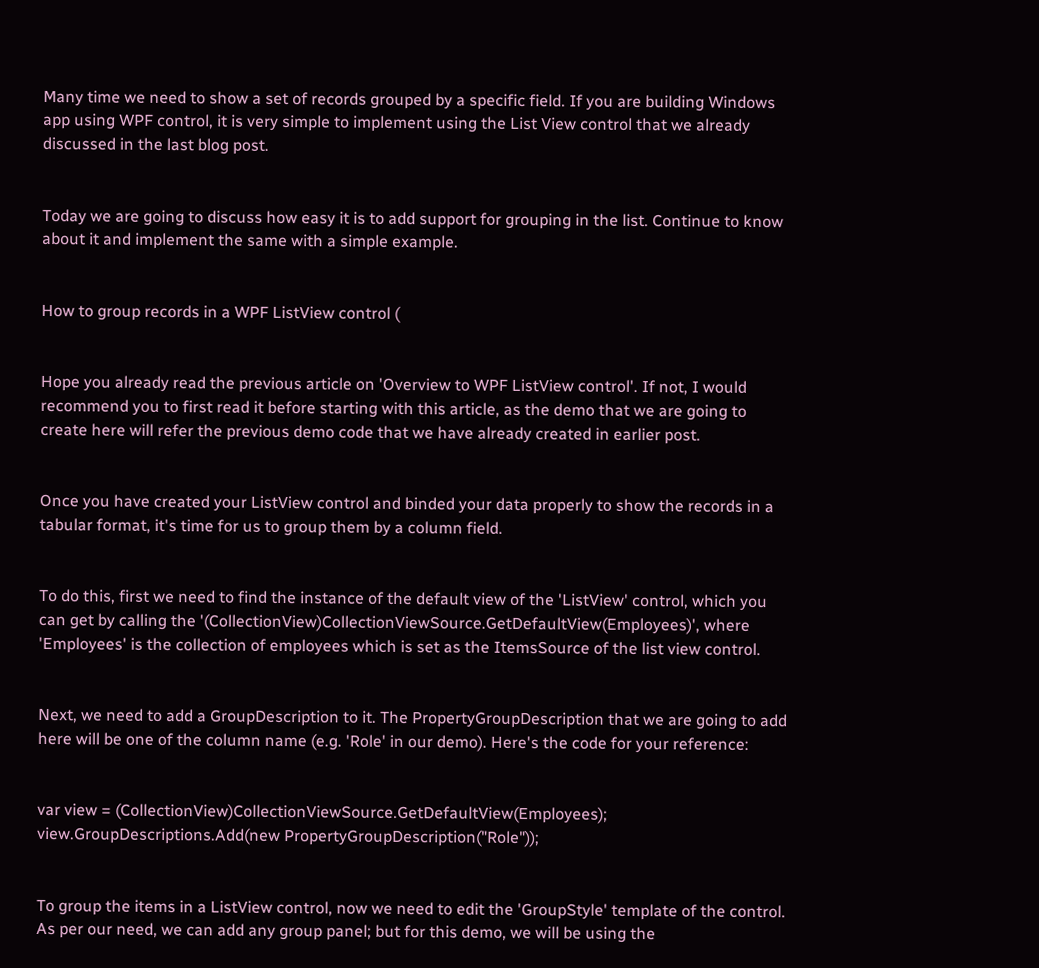Many time we need to show a set of records grouped by a specific field. If you are building Windows app using WPF control, it is very simple to implement using the List View control that we already discussed in the last blog post.


Today we are going to discuss how easy it is to add support for grouping in the list. Continue to know about it and implement the same with a simple example.


How to group records in a WPF ListView control (


Hope you already read the previous article on 'Overview to WPF ListView control'. If not, I would recommend you to first read it before starting with this article, as the demo that we are going to create here will refer the previous demo code that we have already created in earlier post.


Once you have created your ListView control and binded your data properly to show the records in a tabular format, it's time for us to group them by a column field.


To do this, first we need to find the instance of the default view of the 'ListView' control, which you can get by calling the '(CollectionView)CollectionViewSource.GetDefaultView(Employees)', where 'Employees' is the collection of employees which is set as the ItemsSource of the list view control.


Next, we need to add a GroupDescription to it. The PropertyGroupDescription that we are going to add here will be one of the column name (e.g. 'Role' in our demo). Here's the code for your reference:


var view = (CollectionView)CollectionViewSource.GetDefaultView(Employees);
view.GroupDescriptions.Add(new PropertyGroupDescription("Role"));


To group the items in a ListView control, now we need to edit the 'GroupStyle' template of the control. As per our need, we can add any group panel; but for this demo, we will be using the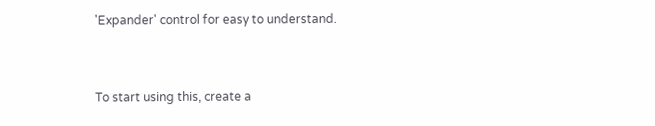'Expander' control for easy to understand.


To start using this, create a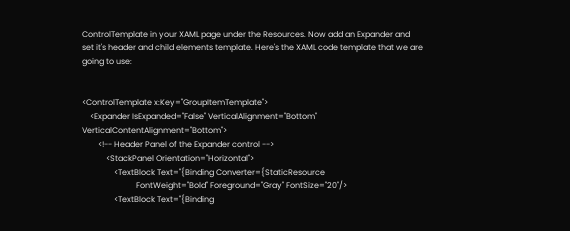ControlTemplate in your XAML page under the Resources. Now add an Expander and set it's header and child elements template. Here's the XAML code template that we are going to use:


<ControlTemplate x:Key="GroupItemTemplate">
    <Expander IsExpanded="False" VerticalAlignment="Bottom" VerticalContentAlignment="Bottom">
        <!-- Header Panel of the Expander control -->
            <StackPanel Orientation="Horizontal">
                <TextBlock Text="{Binding Converter={StaticResource
                           FontWeight="Bold" Foreground="Gray" FontSize="20"/>
                <TextBlock Text="{Binding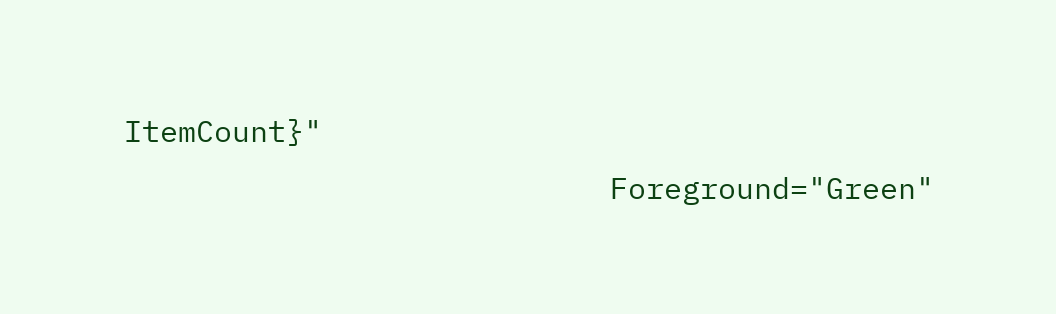ItemCount}"
                           Foreground="Green"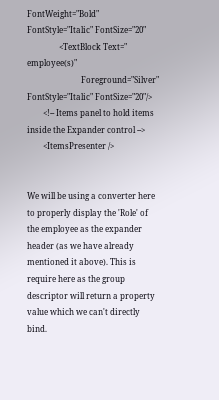FontWeight="Bold" FontStyle="Italic" FontSize="20"
                <TextBlock Text=" employee(s)"
                           Foreground="Silver" FontStyle="Italic" FontSize="20"/>
        <!-- Items panel to hold items inside the Expander control -->
        <ItemsPresenter />


We will be using a converter here to properly display the 'Role' of the employee as the expander header (as we have already mentioned it above). This is require here as the group descriptor will return a property value which we can't directly bind.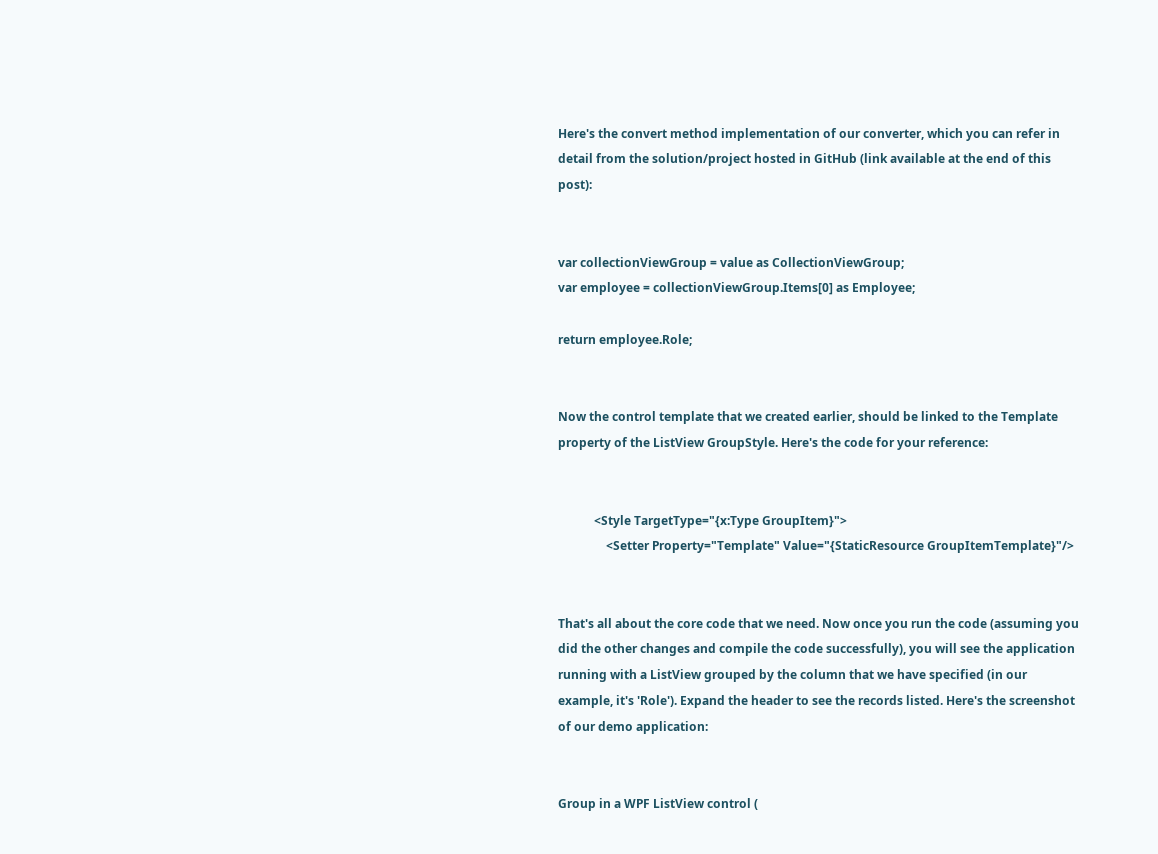Here's the convert method implementation of our converter, which you can refer in detail from the solution/project hosted in GitHub (link available at the end of this post):


var collectionViewGroup = value as CollectionViewGroup;
var employee = collectionViewGroup.Items[0] as Employee;

return employee.Role;


Now the control template that we created earlier, should be linked to the Template property of the ListView GroupStyle. Here's the code for your reference:


            <Style TargetType="{x:Type GroupItem}">
                <Setter Property="Template" Value="{StaticResource GroupItemTemplate}"/>


That's all about the core code that we need. Now once you run the code (assuming you did the other changes and compile the code successfully), you will see the application running with a ListView grouped by the column that we have specified (in our example, it's 'Role'). Expand the header to see the records listed. Here's the screenshot of our demo application:


Group in a WPF ListView control (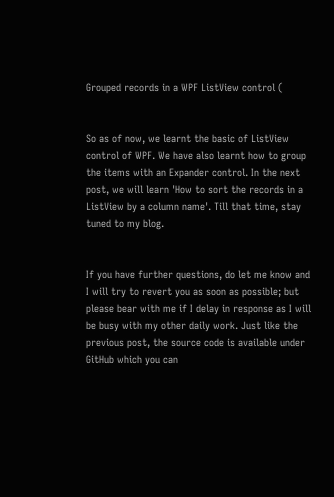Grouped records in a WPF ListView control (


So as of now, we learnt the basic of ListView control of WPF. We have also learnt how to group the items with an Expander control. In the next post, we will learn 'How to sort the records in a ListView by a column name'. Till that time, stay tuned to my blog.


If you have further questions, do let me know and I will try to revert you as soon as possible; but please bear with me if I delay in response as I will be busy with my other daily work. Just like the previous post, the source code is available under GitHub which you can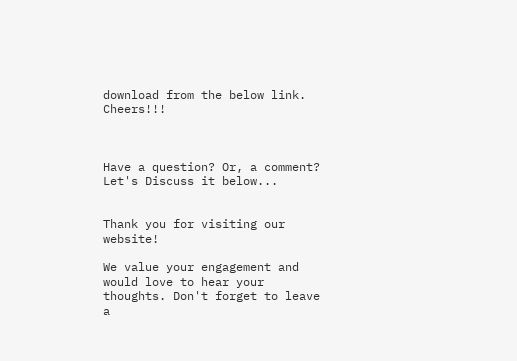download from the below link. Cheers!!!



Have a question? Or, a comment? Let's Discuss it below...


Thank you for visiting our website!

We value your engagement and would love to hear your thoughts. Don't forget to leave a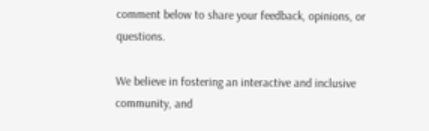comment below to share your feedback, opinions, or questions.

We believe in fostering an interactive and inclusive community, and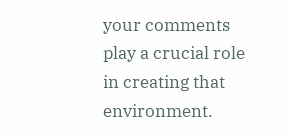your comments play a crucial role in creating that environment.